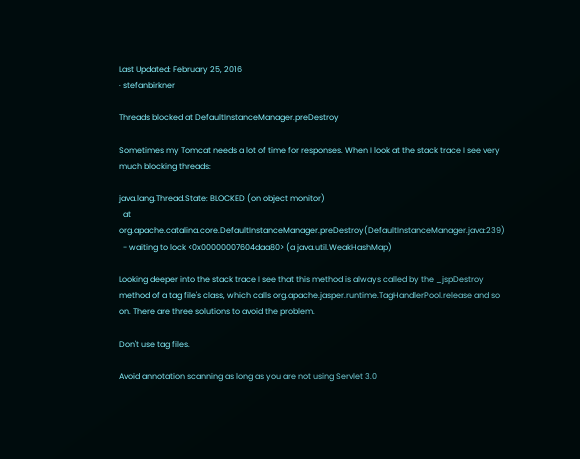Last Updated: February 25, 2016
· stefanbirkner

Threads blocked at DefaultInstanceManager.preDestroy

Sometimes my Tomcat needs a lot of time for responses. When I look at the stack trace I see very much blocking threads:

java.lang.Thread.State: BLOCKED (on object monitor)
  at org.apache.catalina.core.DefaultInstanceManager.preDestroy(DefaultInstanceManager.java:239)
  - waiting to lock <0x00000007604daa80> (a java.util.WeakHashMap)

Looking deeper into the stack trace I see that this method is always called by the _jspDestroy method of a tag file's class, which calls org.apache.jasper.runtime.TagHandlerPool.release and so on. There are three solutions to avoid the problem.

Don't use tag files.

Avoid annotation scanning as long as you are not using Servlet 3.0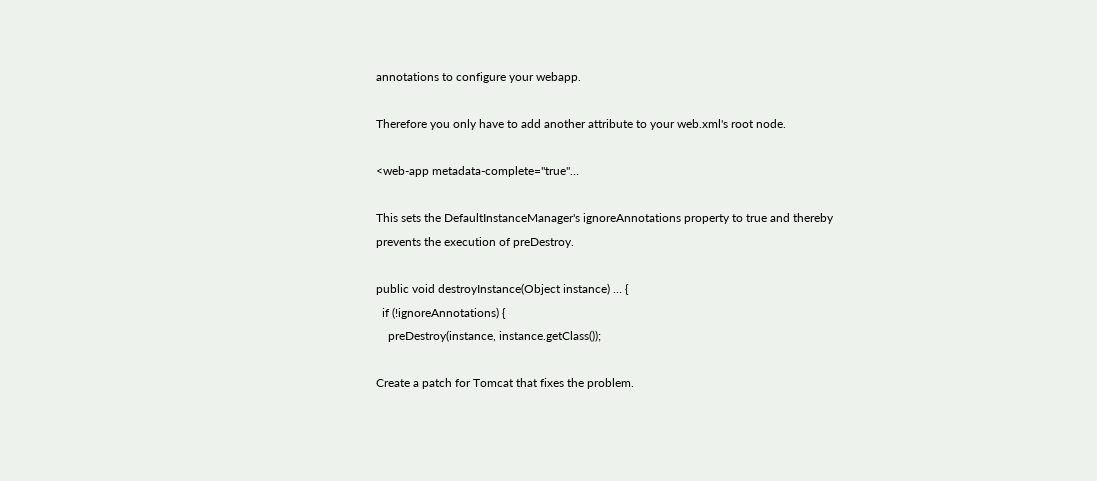annotations to configure your webapp.

Therefore you only have to add another attribute to your web.xml's root node.

<web-app metadata-complete="true"…

This sets the DefaultInstanceManager's ignoreAnnotations property to true and thereby prevents the execution of preDestroy.

public void destroyInstance(Object instance) … {
  if (!ignoreAnnotations) {
    preDestroy(instance, instance.getClass());

Create a patch for Tomcat that fixes the problem.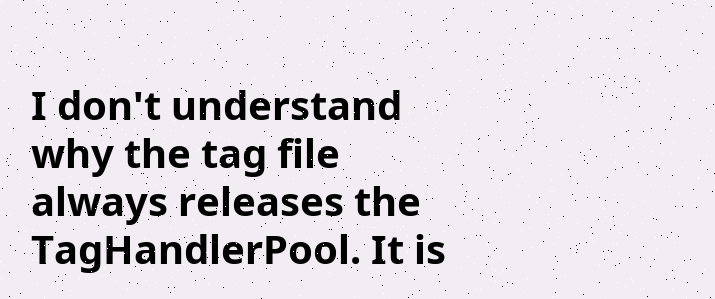I don't understand why the tag file always releases the TagHandlerPool. It is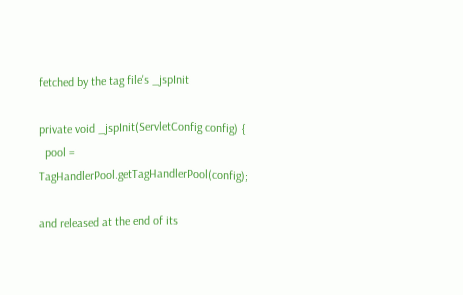fetched by the tag file's _jspInit

private void _jspInit(ServletConfig config) {
  pool = TagHandlerPool.getTagHandlerPool(config);

and released at the end of its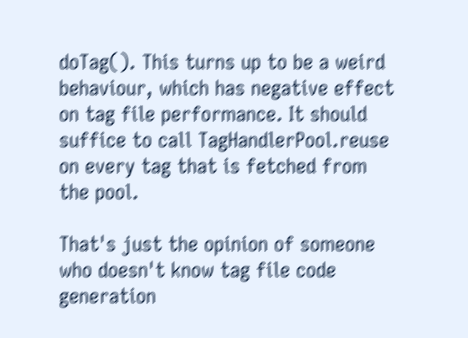doTag(). This turns up to be a weird behaviour, which has negative effect on tag file performance. It should suffice to call TagHandlerPool.reuse on every tag that is fetched from the pool.

That's just the opinion of someone who doesn't know tag file code generation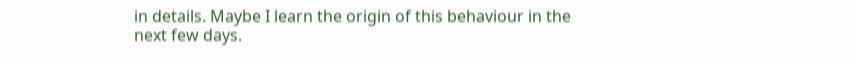in details. Maybe I learn the origin of this behaviour in the next few days.